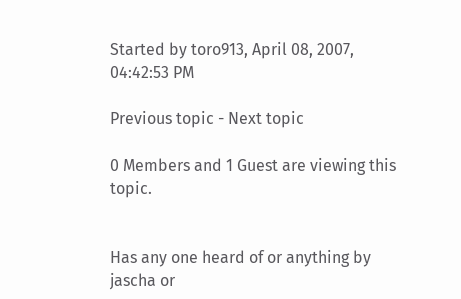Started by toro913, April 08, 2007, 04:42:53 PM

Previous topic - Next topic

0 Members and 1 Guest are viewing this topic.


Has any one heard of or anything by jascha or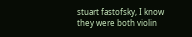stuart fastofsky, I know they were both violin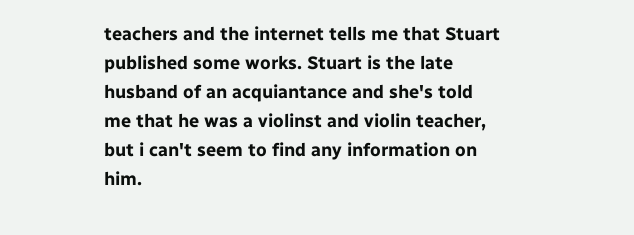teachers and the internet tells me that Stuart published some works. Stuart is the late husband of an acquiantance and she's told me that he was a violinst and violin teacher, but i can't seem to find any information on him.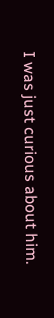I was just curious about him.